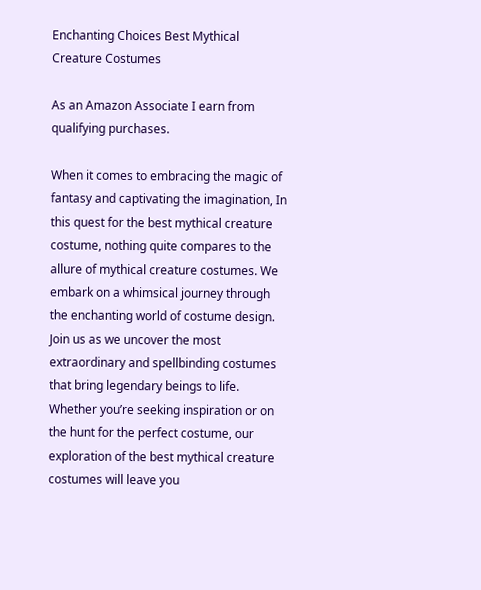Enchanting Choices Best Mythical Creature Costumes

As an Amazon Associate I earn from qualifying purchases.

When it comes to embracing the magic of fantasy and captivating the imagination, In this quest for the best mythical creature costume, nothing quite compares to the allure of mythical creature costumes. We embark on a whimsical journey through the enchanting world of costume design. Join us as we uncover the most extraordinary and spellbinding costumes that bring legendary beings to life. Whether you’re seeking inspiration or on the hunt for the perfect costume, our exploration of the best mythical creature costumes will leave you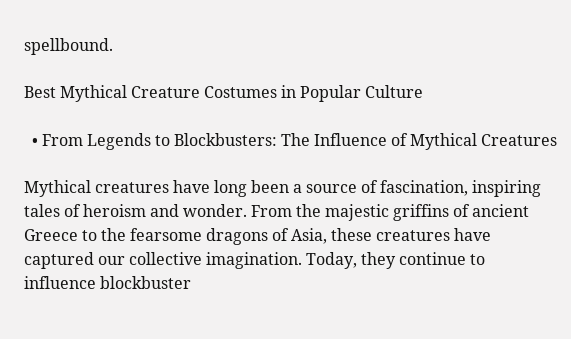spellbound.

Best Mythical Creature Costumes in Popular Culture

  • From Legends to Blockbusters: The Influence of Mythical Creatures

Mythical creatures have long been a source of fascination, inspiring tales of heroism and wonder. From the majestic griffins of ancient Greece to the fearsome dragons of Asia, these creatures have captured our collective imagination. Today, they continue to influence blockbuster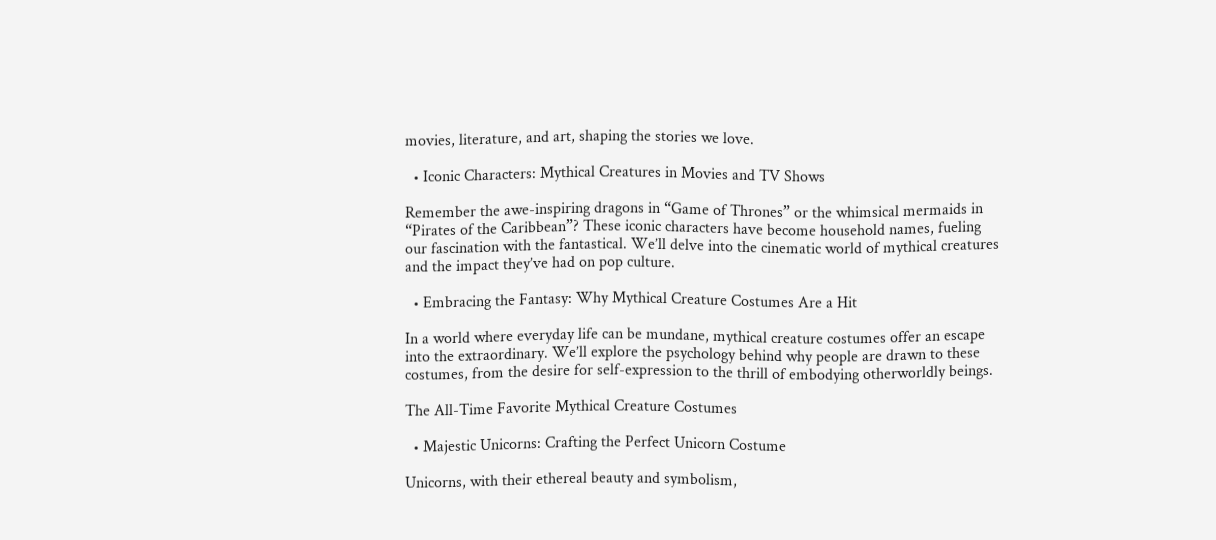movies, literature, and art, shaping the stories we love.

  • Iconic Characters: Mythical Creatures in Movies and TV Shows

Remember the awe-inspiring dragons in “Game of Thrones” or the whimsical mermaids in “Pirates of the Caribbean”? These iconic characters have become household names, fueling our fascination with the fantastical. We’ll delve into the cinematic world of mythical creatures and the impact they’ve had on pop culture.

  • Embracing the Fantasy: Why Mythical Creature Costumes Are a Hit

In a world where everyday life can be mundane, mythical creature costumes offer an escape into the extraordinary. We’ll explore the psychology behind why people are drawn to these costumes, from the desire for self-expression to the thrill of embodying otherworldly beings.

The All-Time Favorite Mythical Creature Costumes

  • Majestic Unicorns: Crafting the Perfect Unicorn Costume

Unicorns, with their ethereal beauty and symbolism,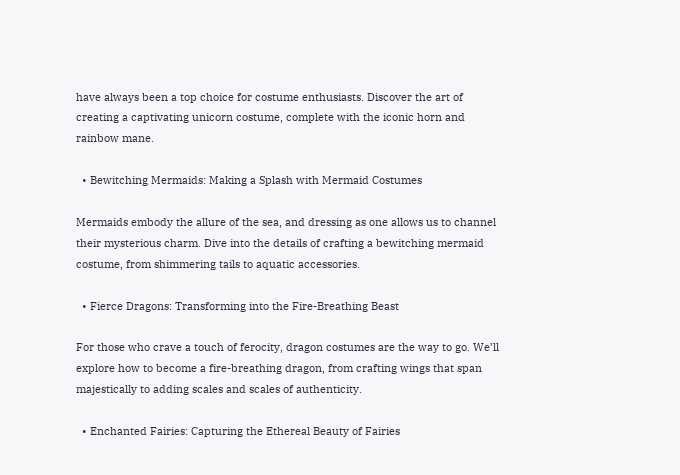have always been a top choice for costume enthusiasts. Discover the art of creating a captivating unicorn costume, complete with the iconic horn and rainbow mane.

  • Bewitching Mermaids: Making a Splash with Mermaid Costumes

Mermaids embody the allure of the sea, and dressing as one allows us to channel their mysterious charm. Dive into the details of crafting a bewitching mermaid costume, from shimmering tails to aquatic accessories.

  • Fierce Dragons: Transforming into the Fire-Breathing Beast

For those who crave a touch of ferocity, dragon costumes are the way to go. We’ll explore how to become a fire-breathing dragon, from crafting wings that span majestically to adding scales and scales of authenticity.

  • Enchanted Fairies: Capturing the Ethereal Beauty of Fairies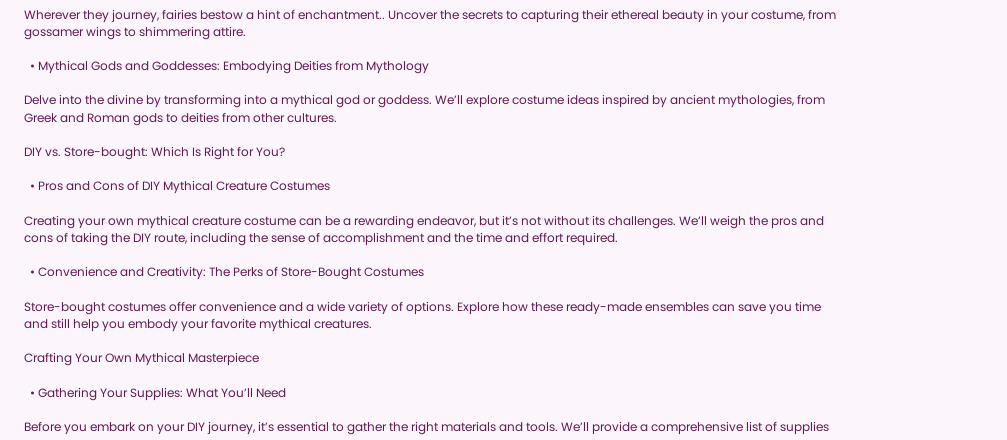Wherever they journey, fairies bestow a hint of enchantment.. Uncover the secrets to capturing their ethereal beauty in your costume, from gossamer wings to shimmering attire.

  • Mythical Gods and Goddesses: Embodying Deities from Mythology

Delve into the divine by transforming into a mythical god or goddess. We’ll explore costume ideas inspired by ancient mythologies, from Greek and Roman gods to deities from other cultures.

DIY vs. Store-bought: Which Is Right for You?

  • Pros and Cons of DIY Mythical Creature Costumes

Creating your own mythical creature costume can be a rewarding endeavor, but it’s not without its challenges. We’ll weigh the pros and cons of taking the DIY route, including the sense of accomplishment and the time and effort required.

  • Convenience and Creativity: The Perks of Store-Bought Costumes

Store-bought costumes offer convenience and a wide variety of options. Explore how these ready-made ensembles can save you time and still help you embody your favorite mythical creatures.

Crafting Your Own Mythical Masterpiece

  • Gathering Your Supplies: What You’ll Need

Before you embark on your DIY journey, it’s essential to gather the right materials and tools. We’ll provide a comprehensive list of supplies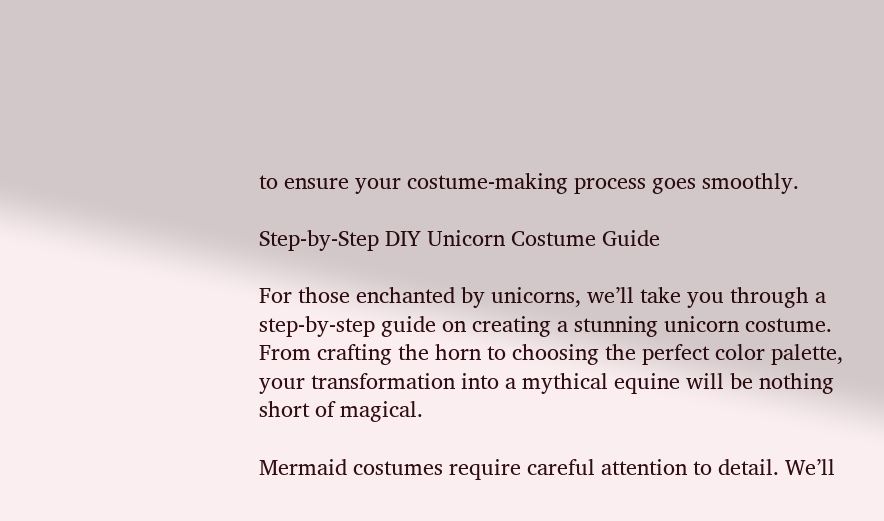to ensure your costume-making process goes smoothly.

Step-by-Step DIY Unicorn Costume Guide

For those enchanted by unicorns, we’ll take you through a step-by-step guide on creating a stunning unicorn costume. From crafting the horn to choosing the perfect color palette, your transformation into a mythical equine will be nothing short of magical.

Mermaid costumes require careful attention to detail. We’ll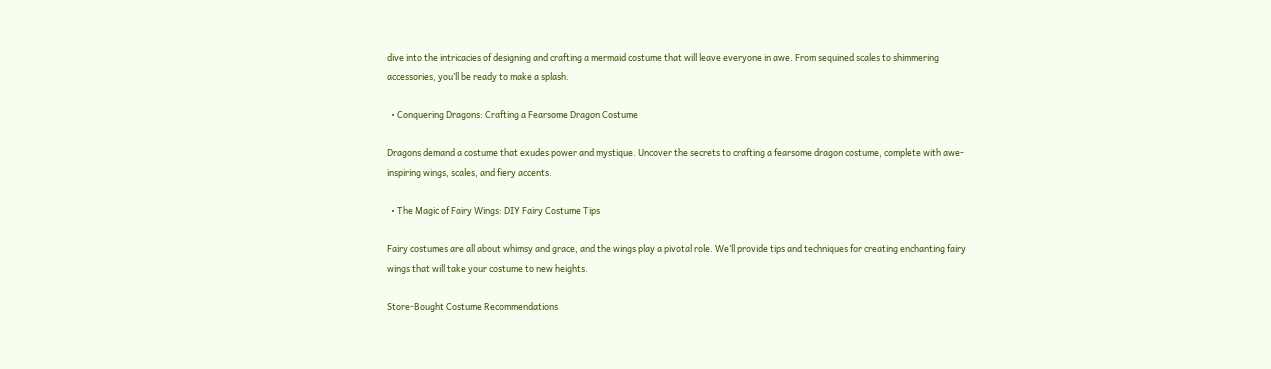dive into the intricacies of designing and crafting a mermaid costume that will leave everyone in awe. From sequined scales to shimmering accessories, you’ll be ready to make a splash.

  • Conquering Dragons: Crafting a Fearsome Dragon Costume

Dragons demand a costume that exudes power and mystique. Uncover the secrets to crafting a fearsome dragon costume, complete with awe-inspiring wings, scales, and fiery accents.

  • The Magic of Fairy Wings: DIY Fairy Costume Tips

Fairy costumes are all about whimsy and grace, and the wings play a pivotal role. We’ll provide tips and techniques for creating enchanting fairy wings that will take your costume to new heights.

Store-Bought Costume Recommendations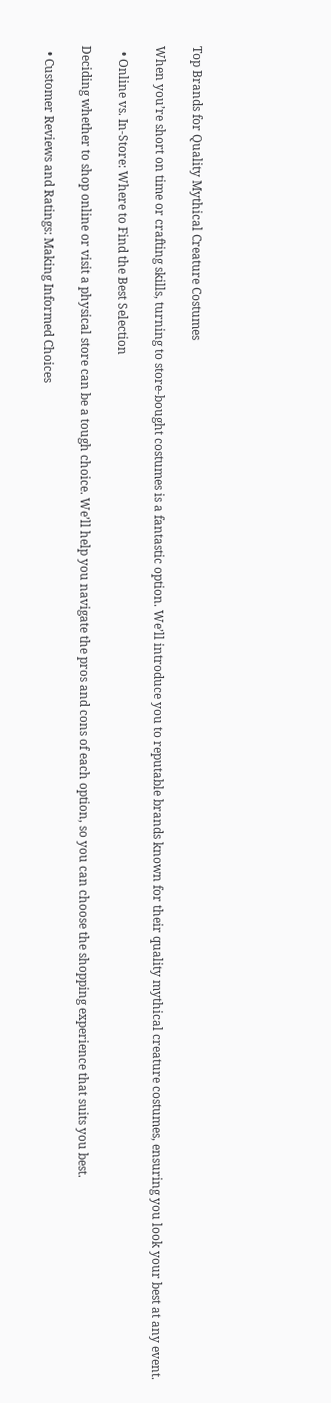Top Brands for Quality Mythical Creature Costumes

When you’re short on time or crafting skills, turning to store-bought costumes is a fantastic option. We’ll introduce you to reputable brands known for their quality mythical creature costumes, ensuring you look your best at any event.

  • Online vs. In-Store: Where to Find the Best Selection

Deciding whether to shop online or visit a physical store can be a tough choice. We’ll help you navigate the pros and cons of each option, so you can choose the shopping experience that suits you best.

  • Customer Reviews and Ratings: Making Informed Choices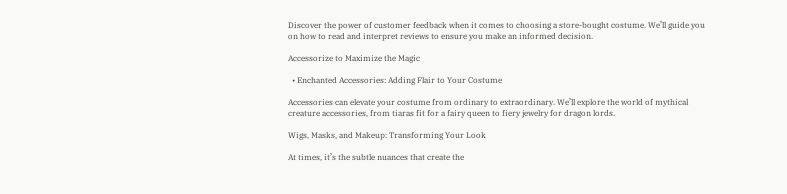Discover the power of customer feedback when it comes to choosing a store-bought costume. We’ll guide you on how to read and interpret reviews to ensure you make an informed decision.

Accessorize to Maximize the Magic

  • Enchanted Accessories: Adding Flair to Your Costume

Accessories can elevate your costume from ordinary to extraordinary. We’ll explore the world of mythical creature accessories, from tiaras fit for a fairy queen to fiery jewelry for dragon lords.

Wigs, Masks, and Makeup: Transforming Your Look

At times, it’s the subtle nuances that create the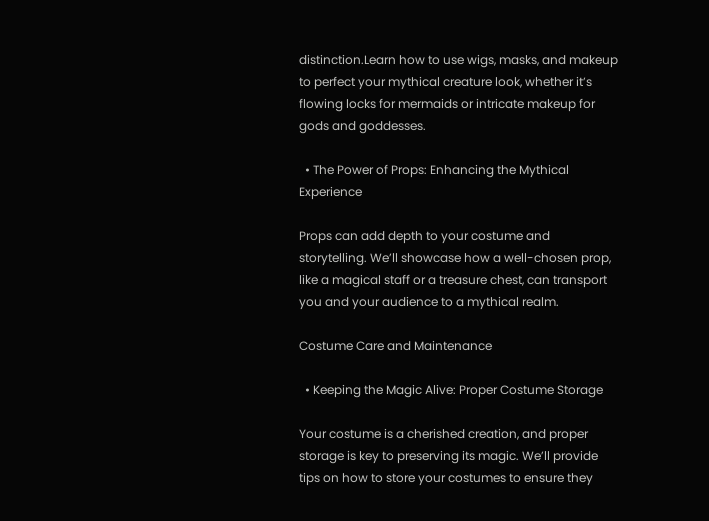distinction.Learn how to use wigs, masks, and makeup to perfect your mythical creature look, whether it’s flowing locks for mermaids or intricate makeup for gods and goddesses.

  • The Power of Props: Enhancing the Mythical Experience

Props can add depth to your costume and storytelling. We’ll showcase how a well-chosen prop, like a magical staff or a treasure chest, can transport you and your audience to a mythical realm.

Costume Care and Maintenance

  • Keeping the Magic Alive: Proper Costume Storage

Your costume is a cherished creation, and proper storage is key to preserving its magic. We’ll provide tips on how to store your costumes to ensure they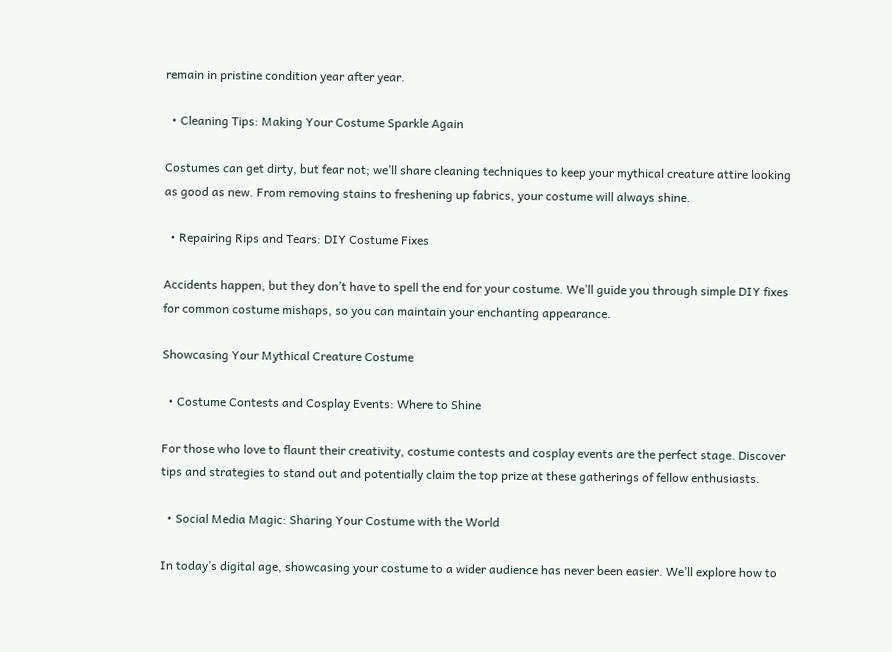remain in pristine condition year after year.

  • Cleaning Tips: Making Your Costume Sparkle Again

Costumes can get dirty, but fear not; we’ll share cleaning techniques to keep your mythical creature attire looking as good as new. From removing stains to freshening up fabrics, your costume will always shine.

  • Repairing Rips and Tears: DIY Costume Fixes

Accidents happen, but they don’t have to spell the end for your costume. We’ll guide you through simple DIY fixes for common costume mishaps, so you can maintain your enchanting appearance.

Showcasing Your Mythical Creature Costume

  • Costume Contests and Cosplay Events: Where to Shine

For those who love to flaunt their creativity, costume contests and cosplay events are the perfect stage. Discover tips and strategies to stand out and potentially claim the top prize at these gatherings of fellow enthusiasts.

  • Social Media Magic: Sharing Your Costume with the World

In today’s digital age, showcasing your costume to a wider audience has never been easier. We’ll explore how to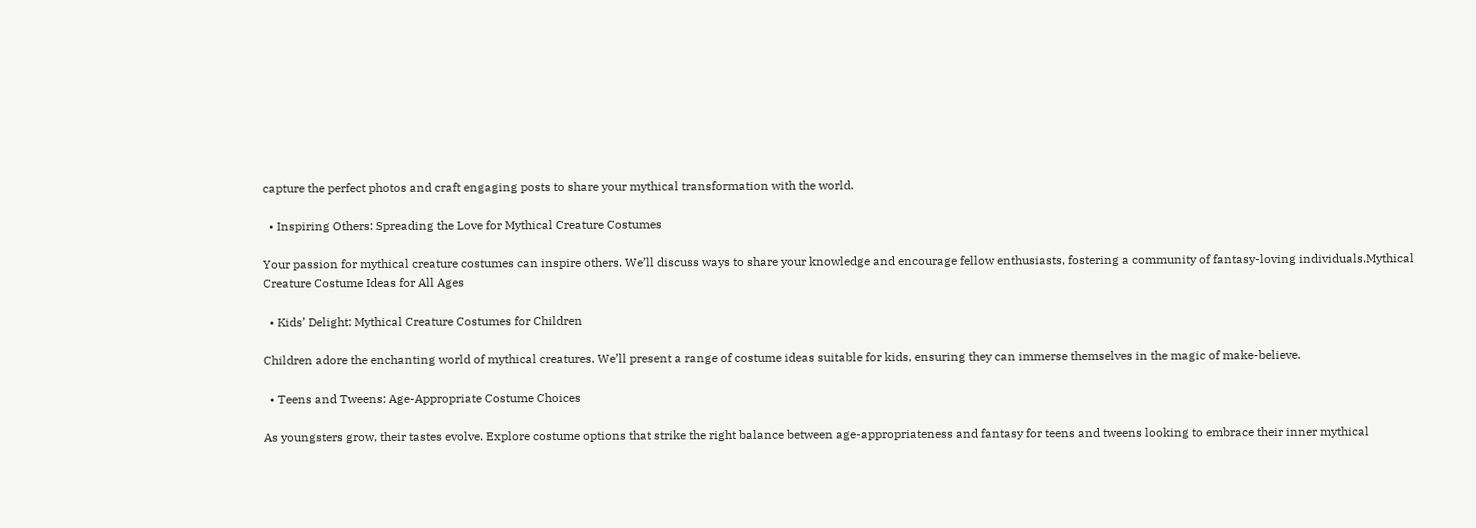capture the perfect photos and craft engaging posts to share your mythical transformation with the world.

  • Inspiring Others: Spreading the Love for Mythical Creature Costumes

Your passion for mythical creature costumes can inspire others. We’ll discuss ways to share your knowledge and encourage fellow enthusiasts, fostering a community of fantasy-loving individuals.Mythical Creature Costume Ideas for All Ages

  • Kids’ Delight: Mythical Creature Costumes for Children

Children adore the enchanting world of mythical creatures. We’ll present a range of costume ideas suitable for kids, ensuring they can immerse themselves in the magic of make-believe.

  • Teens and Tweens: Age-Appropriate Costume Choices

As youngsters grow, their tastes evolve. Explore costume options that strike the right balance between age-appropriateness and fantasy for teens and tweens looking to embrace their inner mythical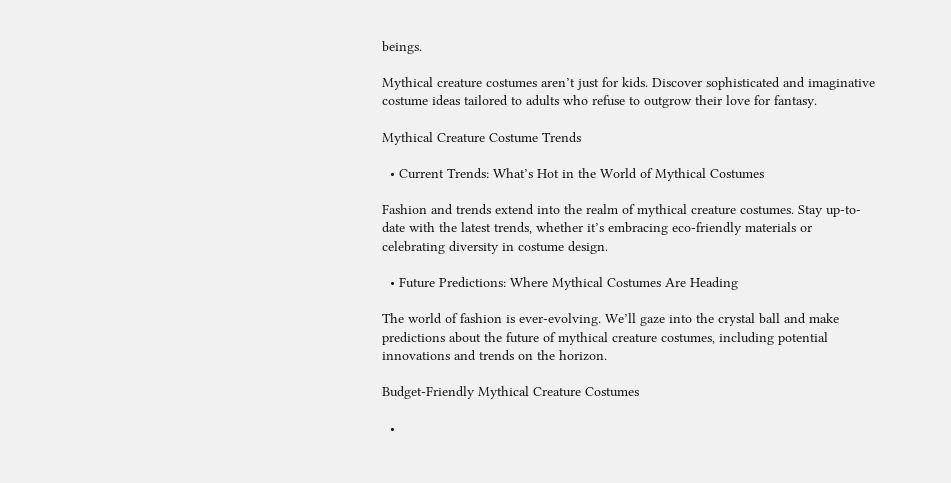beings.

Mythical creature costumes aren’t just for kids. Discover sophisticated and imaginative costume ideas tailored to adults who refuse to outgrow their love for fantasy.

Mythical Creature Costume Trends

  • Current Trends: What’s Hot in the World of Mythical Costumes

Fashion and trends extend into the realm of mythical creature costumes. Stay up-to-date with the latest trends, whether it’s embracing eco-friendly materials or celebrating diversity in costume design.

  • Future Predictions: Where Mythical Costumes Are Heading

The world of fashion is ever-evolving. We’ll gaze into the crystal ball and make predictions about the future of mythical creature costumes, including potential innovations and trends on the horizon.

Budget-Friendly Mythical Creature Costumes

  •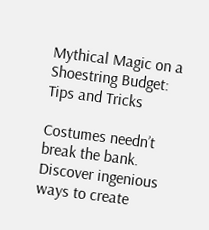Mythical Magic on a Shoestring Budget: Tips and Tricks

Costumes needn’t break the bank. Discover ingenious ways to create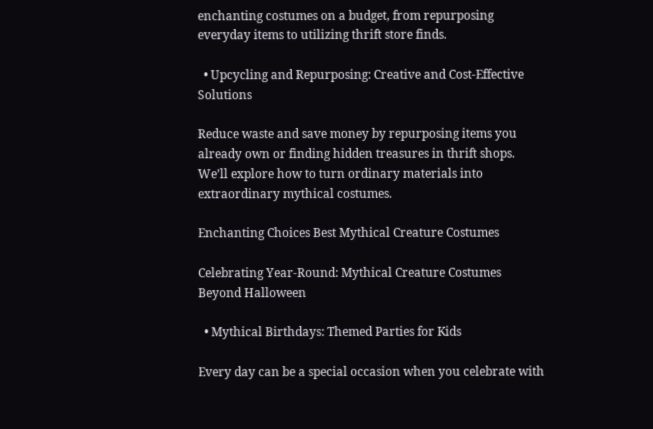enchanting costumes on a budget, from repurposing everyday items to utilizing thrift store finds.

  • Upcycling and Repurposing: Creative and Cost-Effective Solutions

Reduce waste and save money by repurposing items you already own or finding hidden treasures in thrift shops. We’ll explore how to turn ordinary materials into extraordinary mythical costumes.

Enchanting Choices Best Mythical Creature Costumes

Celebrating Year-Round: Mythical Creature Costumes Beyond Halloween

  • Mythical Birthdays: Themed Parties for Kids

Every day can be a special occasion when you celebrate with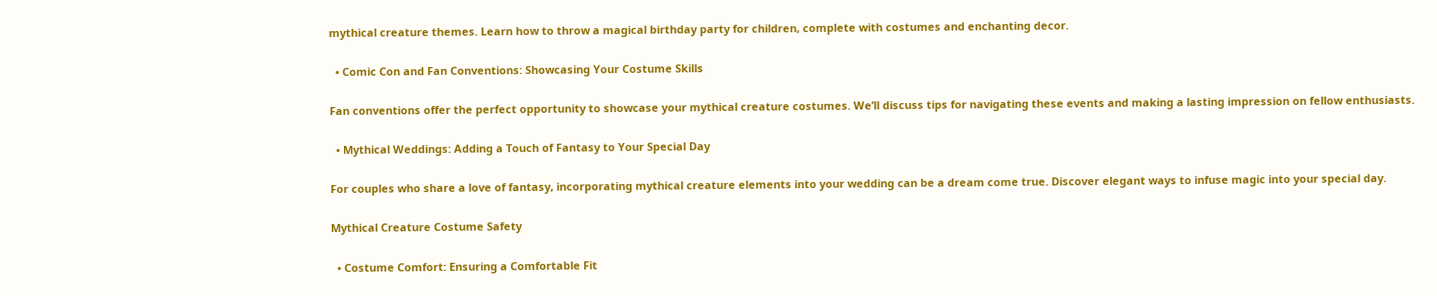mythical creature themes. Learn how to throw a magical birthday party for children, complete with costumes and enchanting decor.

  • Comic Con and Fan Conventions: Showcasing Your Costume Skills

Fan conventions offer the perfect opportunity to showcase your mythical creature costumes. We’ll discuss tips for navigating these events and making a lasting impression on fellow enthusiasts.

  • Mythical Weddings: Adding a Touch of Fantasy to Your Special Day

For couples who share a love of fantasy, incorporating mythical creature elements into your wedding can be a dream come true. Discover elegant ways to infuse magic into your special day.

Mythical Creature Costume Safety

  • Costume Comfort: Ensuring a Comfortable Fit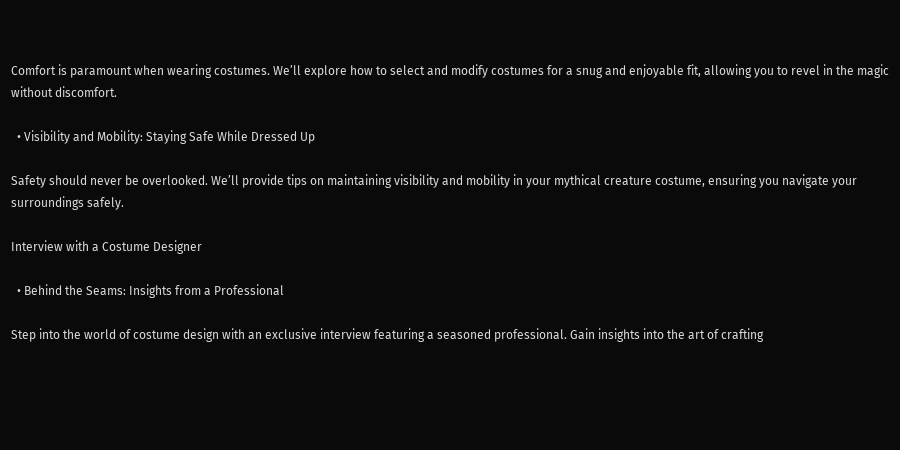Comfort is paramount when wearing costumes. We’ll explore how to select and modify costumes for a snug and enjoyable fit, allowing you to revel in the magic without discomfort.

  • Visibility and Mobility: Staying Safe While Dressed Up

Safety should never be overlooked. We’ll provide tips on maintaining visibility and mobility in your mythical creature costume, ensuring you navigate your surroundings safely.

Interview with a Costume Designer

  • Behind the Seams: Insights from a Professional

Step into the world of costume design with an exclusive interview featuring a seasoned professional. Gain insights into the art of crafting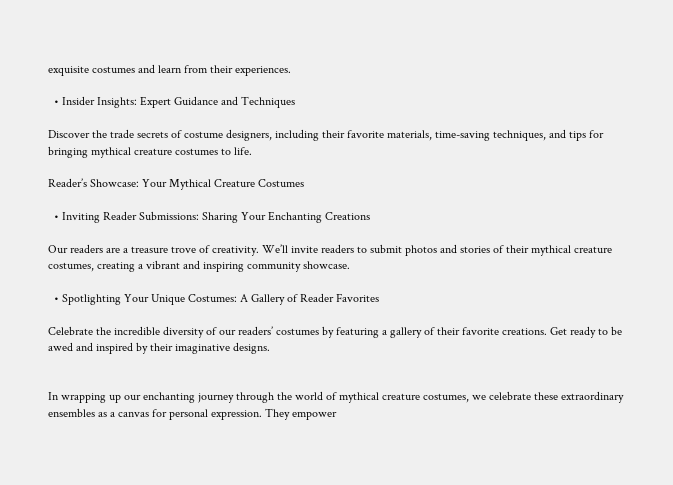exquisite costumes and learn from their experiences.

  • Insider Insights: Expert Guidance and Techniques

Discover the trade secrets of costume designers, including their favorite materials, time-saving techniques, and tips for bringing mythical creature costumes to life.

Reader’s Showcase: Your Mythical Creature Costumes

  • Inviting Reader Submissions: Sharing Your Enchanting Creations

Our readers are a treasure trove of creativity. We’ll invite readers to submit photos and stories of their mythical creature costumes, creating a vibrant and inspiring community showcase.

  • Spotlighting Your Unique Costumes: A Gallery of Reader Favorites

Celebrate the incredible diversity of our readers’ costumes by featuring a gallery of their favorite creations. Get ready to be awed and inspired by their imaginative designs.


In wrapping up our enchanting journey through the world of mythical creature costumes, we celebrate these extraordinary ensembles as a canvas for personal expression. They empower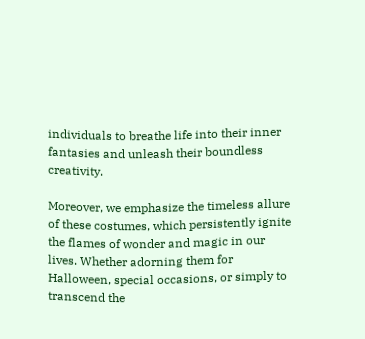individuals to breathe life into their inner fantasies and unleash their boundless creativity.

Moreover, we emphasize the timeless allure of these costumes, which persistently ignite the flames of wonder and magic in our lives. Whether adorning them for Halloween, special occasions, or simply to transcend the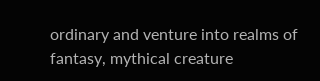ordinary and venture into realms of fantasy, mythical creature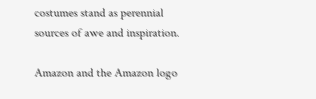costumes stand as perennial sources of awe and inspiration.

Amazon and the Amazon logo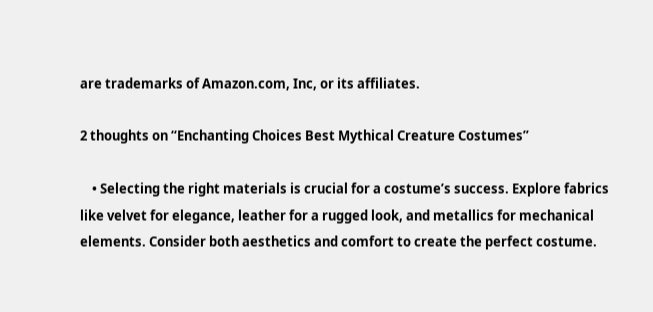are trademarks of Amazon.com, Inc, or its affiliates.

2 thoughts on “Enchanting Choices Best Mythical Creature Costumes”

    • Selecting the right materials is crucial for a costume’s success. Explore fabrics like velvet for elegance, leather for a rugged look, and metallics for mechanical elements. Consider both aesthetics and comfort to create the perfect costume.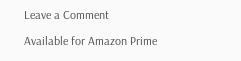Leave a Comment

Available for Amazon Prime